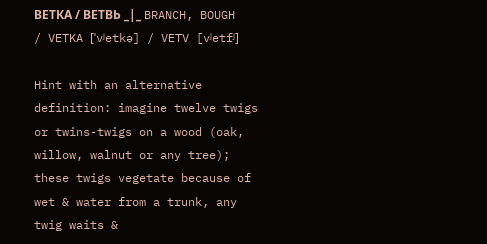ВЕТКА / ВЕТВЬ _|_ BRANCH, BOUGH / VETKA [ˈvʲetkə] / VETV [vʲetfʲ]

Hint with an alternative definition: imagine twelve twigs or twins-twigs on a wood (oak, willow, walnut or any tree); these twigs vegetate because of wet & water from a trunk, any twig waits &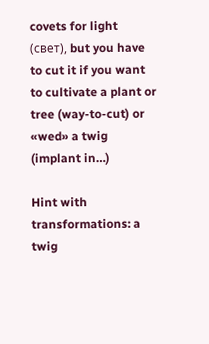covets for light (свет), but you have to cut it if you want to cultivate a plant or tree (way-to-cut) or «wed» a twig (implant in…)

Hint with transformations: a twig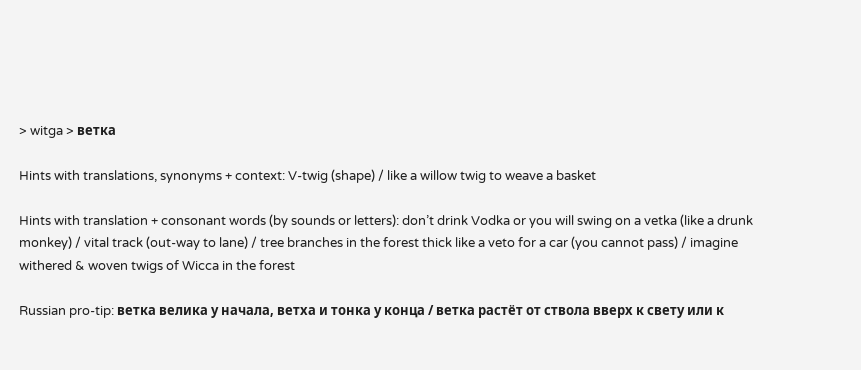> witga > ветка

Hints with translations, synonyms + context: V-twig (shape) / like a willow twig to weave a basket

Hints with translation + consonant words (by sounds or letters): don’t drink Vodka or you will swing on a vetka (like a drunk monkey) / vital track (out-way to lane) / tree branches in the forest thick like a veto for a car (you cannot pass) / imagine withered & woven twigs of Wicca in the forest

Russian pro-tip: ветка велика у начала, ветха и тонка у конца / ветка растёт от ствола вверх к свету или к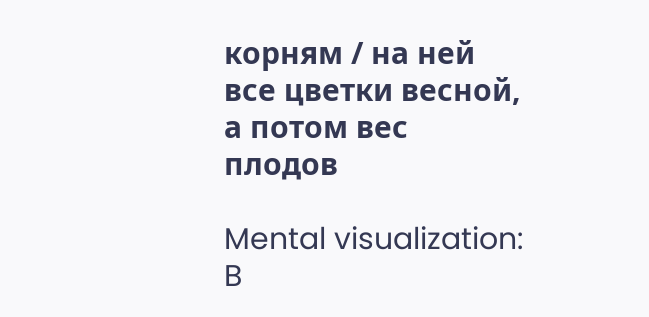корням / на ней все цветки весной, а потом вес плодов

Mental visualization: B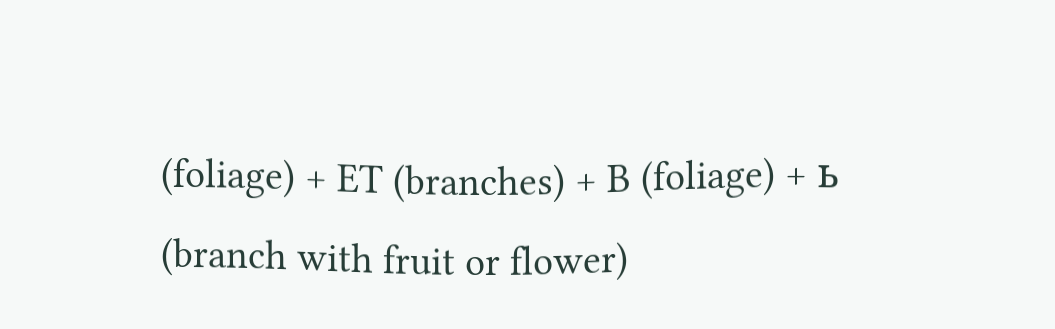(foliage) + ET (branches) + B (foliage) + ь (branch with fruit or flower)